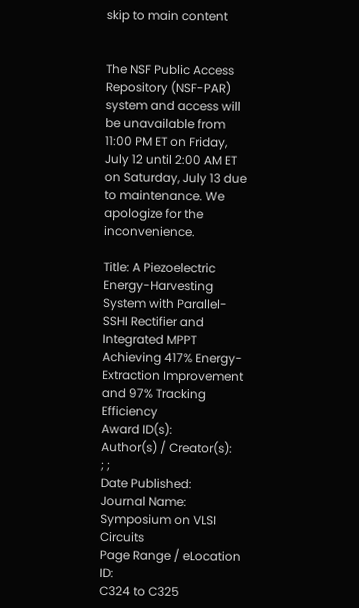skip to main content


The NSF Public Access Repository (NSF-PAR) system and access will be unavailable from 11:00 PM ET on Friday, July 12 until 2:00 AM ET on Saturday, July 13 due to maintenance. We apologize for the inconvenience.

Title: A Piezoelectric Energy-Harvesting System with Parallel-SSHI Rectifier and Integrated MPPT Achieving 417% Energy-Extraction Improvement and 97% Tracking Efficiency
Award ID(s):
Author(s) / Creator(s):
; ;
Date Published:
Journal Name:
Symposium on VLSI Circuits
Page Range / eLocation ID:
C324 to C325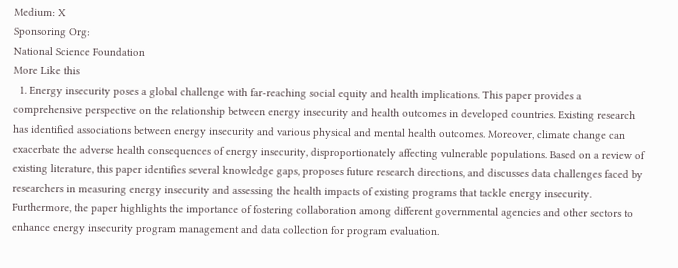Medium: X
Sponsoring Org:
National Science Foundation
More Like this
  1. Energy insecurity poses a global challenge with far-reaching social equity and health implications. This paper provides a comprehensive perspective on the relationship between energy insecurity and health outcomes in developed countries. Existing research has identified associations between energy insecurity and various physical and mental health outcomes. Moreover, climate change can exacerbate the adverse health consequences of energy insecurity, disproportionately affecting vulnerable populations. Based on a review of existing literature, this paper identifies several knowledge gaps, proposes future research directions, and discusses data challenges faced by researchers in measuring energy insecurity and assessing the health impacts of existing programs that tackle energy insecurity. Furthermore, the paper highlights the importance of fostering collaboration among different governmental agencies and other sectors to enhance energy insecurity program management and data collection for program evaluation.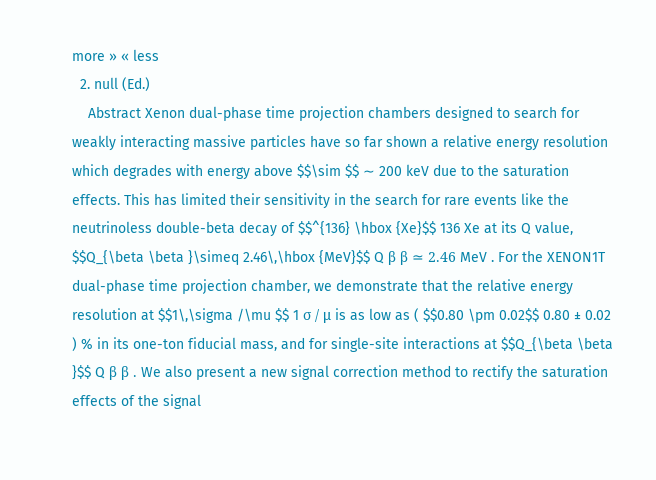more » « less
  2. null (Ed.)
    Abstract Xenon dual-phase time projection chambers designed to search for weakly interacting massive particles have so far shown a relative energy resolution which degrades with energy above $$\sim $$ ∼ 200 keV due to the saturation effects. This has limited their sensitivity in the search for rare events like the neutrinoless double-beta decay of $$^{136} \hbox {Xe}$$ 136 Xe at its Q value, $$Q_{\beta \beta }\simeq 2.46\,\hbox {MeV}$$ Q β β ≃ 2.46 MeV . For the XENON1T dual-phase time projection chamber, we demonstrate that the relative energy resolution at $$1\,\sigma /\mu $$ 1 σ / μ is as low as ( $$0.80 \pm 0.02$$ 0.80 ± 0.02 ) % in its one-ton fiducial mass, and for single-site interactions at $$Q_{\beta \beta }$$ Q β β . We also present a new signal correction method to rectify the saturation effects of the signal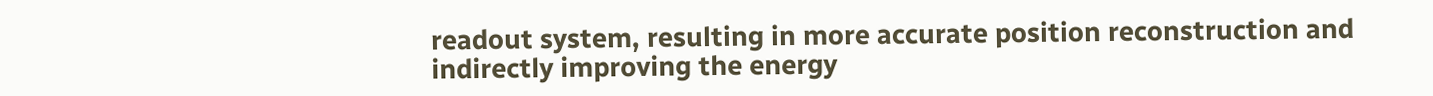readout system, resulting in more accurate position reconstruction and indirectly improving the energy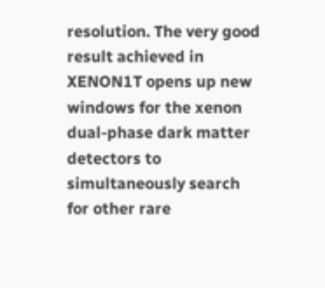resolution. The very good result achieved in XENON1T opens up new windows for the xenon dual-phase dark matter detectors to simultaneously search for other rare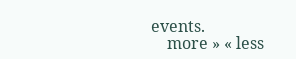events.
    more » « less